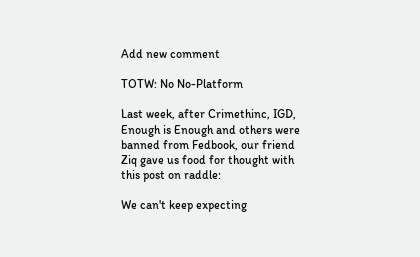Add new comment

TOTW: No No-Platform

Last week, after Crimethinc, IGD, Enough is Enough and others were banned from Fedbook, our friend Ziq gave us food for thought with this post on raddle:

We can't keep expecting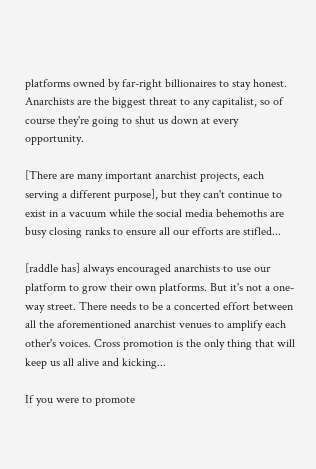platforms owned by far-right billionaires to stay honest. Anarchists are the biggest threat to any capitalist, so of course they're going to shut us down at every opportunity.

[There are many important anarchist projects, each serving a different purpose], but they can't continue to exist in a vacuum while the social media behemoths are busy closing ranks to ensure all our efforts are stifled...

[raddle has] always encouraged anarchists to use our platform to grow their own platforms. But it's not a one-way street. There needs to be a concerted effort between all the aforementioned anarchist venues to amplify each other's voices. Cross promotion is the only thing that will keep us all alive and kicking...

If you were to promote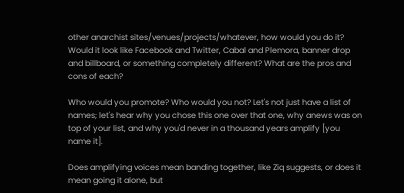other anarchist sites/venues/projects/whatever, how would you do it? Would it look like Facebook and Twitter, Cabal and Plemora, banner drop and billboard, or something completely different? What are the pros and cons of each?

Who would you promote? Who would you not? Let's not just have a list of names; let's hear why you chose this one over that one, why anews was on top of your list, and why you'd never in a thousand years amplify [you name it].

Does amplifying voices mean banding together, like Ziq suggests, or does it mean going it alone, but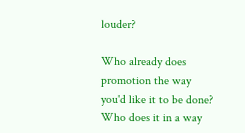louder?

Who already does promotion the way you'd like it to be done? Who does it in a way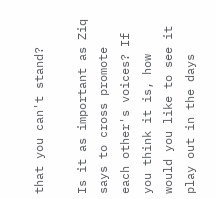that you can't stand?

Is it as important as Ziq says to cross promote each other's voices? If you think it is, how would you like to see it play out in the days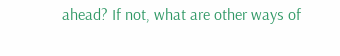ahead? If not, what are other ways of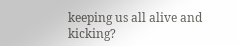keeping us all alive and kicking?